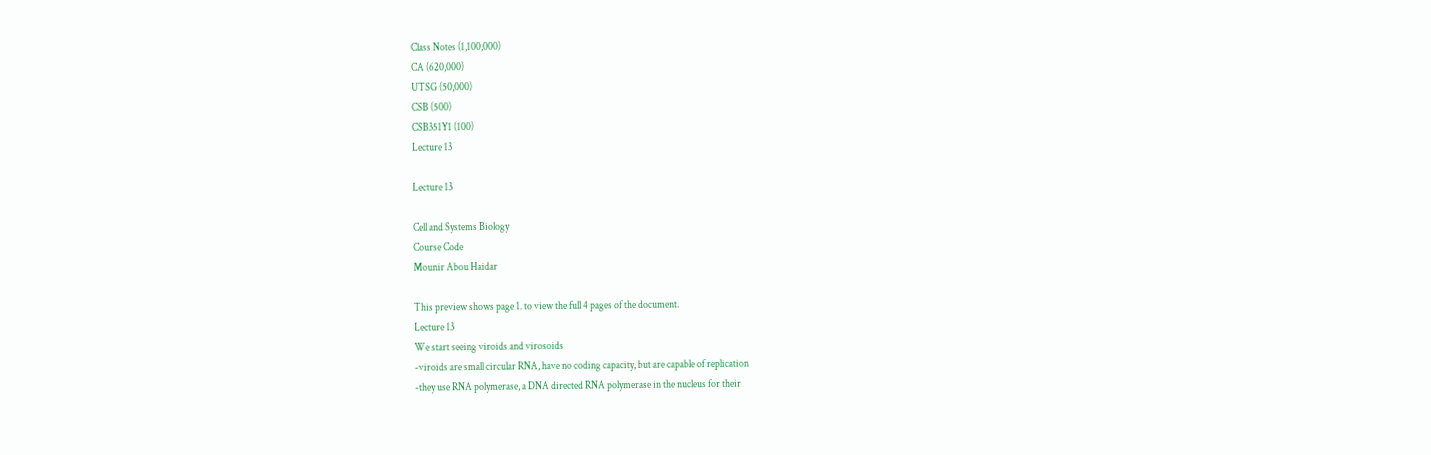Class Notes (1,100,000)
CA (620,000)
UTSG (50,000)
CSB (500)
CSB351Y1 (100)
Lecture 13

Lecture 13

Cell and Systems Biology
Course Code
Mounir Abou Haidar

This preview shows page 1. to view the full 4 pages of the document.
Lecture 13
We start seeing viroids and virosoids
-viroids are small circular RNA, have no coding capacity, but are capable of replication
-they use RNA polymerase, a DNA directed RNA polymerase in the nucleus for their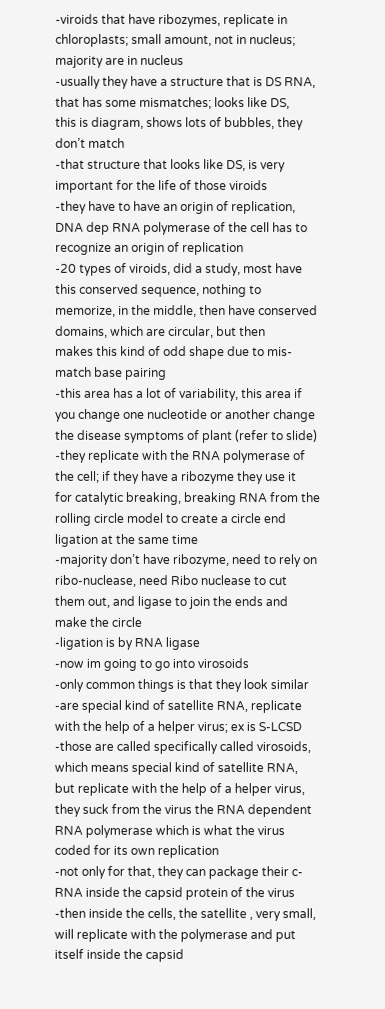-viroids that have ribozymes, replicate in chloroplasts; small amount, not in nucleus;
majority are in nucleus
-usually they have a structure that is DS RNA, that has some mismatches; looks like DS,
this is diagram, shows lots of bubbles, they don’t match
-that structure that looks like DS, is very important for the life of those viroids
-they have to have an origin of replication, DNA dep RNA polymerase of the cell has to
recognize an origin of replication
-20 types of viroids, did a study, most have this conserved sequence, nothing to
memorize, in the middle, then have conserved domains, which are circular, but then
makes this kind of odd shape due to mis-match base pairing
-this area has a lot of variability, this area if you change one nucleotide or another change
the disease symptoms of plant (refer to slide)
-they replicate with the RNA polymerase of the cell; if they have a ribozyme they use it
for catalytic breaking, breaking RNA from the rolling circle model to create a circle end
ligation at the same time
-majority don’t have ribozyme, need to rely on ribo-nuclease, need Ribo nuclease to cut
them out, and ligase to join the ends and make the circle
-ligation is by RNA ligase
-now im going to go into virosoids
-only common things is that they look similar
-are special kind of satellite RNA, replicate with the help of a helper virus; ex is S-LCSD
-those are called specifically called virosoids, which means special kind of satellite RNA,
but replicate with the help of a helper virus, they suck from the virus the RNA dependent
RNA polymerase which is what the virus coded for its own replication
-not only for that, they can package their c-RNA inside the capsid protein of the virus
-then inside the cells, the satellite , very small, will replicate with the polymerase and put
itself inside the capsid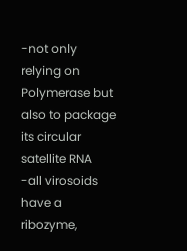-not only relying on Polymerase but also to package its circular satellite RNA
-all virosoids have a ribozyme,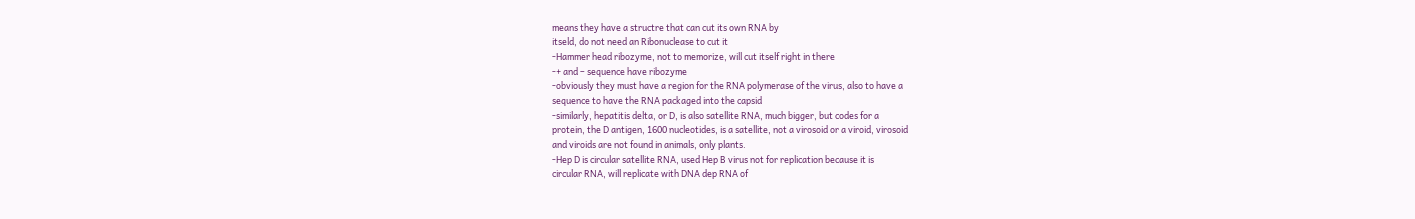means they have a structre that can cut its own RNA by
itseld, do not need an Ribonuclease to cut it
-Hammer head ribozyme, not to memorize, will cut itself right in there
-+ and – sequence have ribozyme
-obviously they must have a region for the RNA polymerase of the virus, also to have a
sequence to have the RNA packaged into the capsid
-similarly, hepatitis delta, or D, is also satellite RNA, much bigger, but codes for a
protein, the D antigen, 1600 nucleotides, is a satellite, not a virosoid or a viroid, virosoid
and viroids are not found in animals, only plants.
-Hep D is circular satellite RNA, used Hep B virus not for replication because it is
circular RNA, will replicate with DNA dep RNA of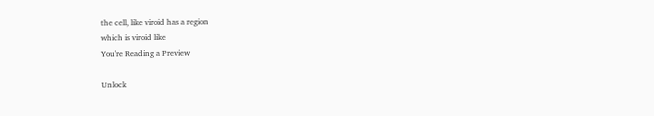the cell, like viroid has a region
which is viroid like
You're Reading a Preview

Unlock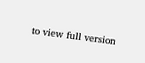to view full version